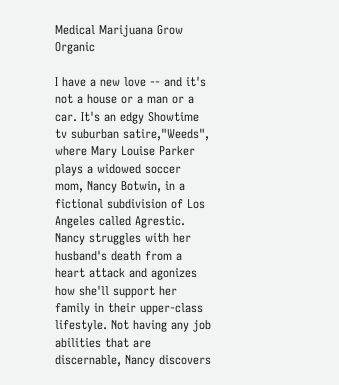Medical Marijuana Grow Organic

I have a new love -- and it's not a house or a man or a car. It's an edgy Showtime tv suburban satire,"Weeds", where Mary Louise Parker plays a widowed soccer mom, Nancy Botwin, in a fictional subdivision of Los Angeles called Agrestic. Nancy struggles with her husband's death from a heart attack and agonizes how she'll support her family in their upper-class lifestyle. Not having any job abilities that are discernable, Nancy discovers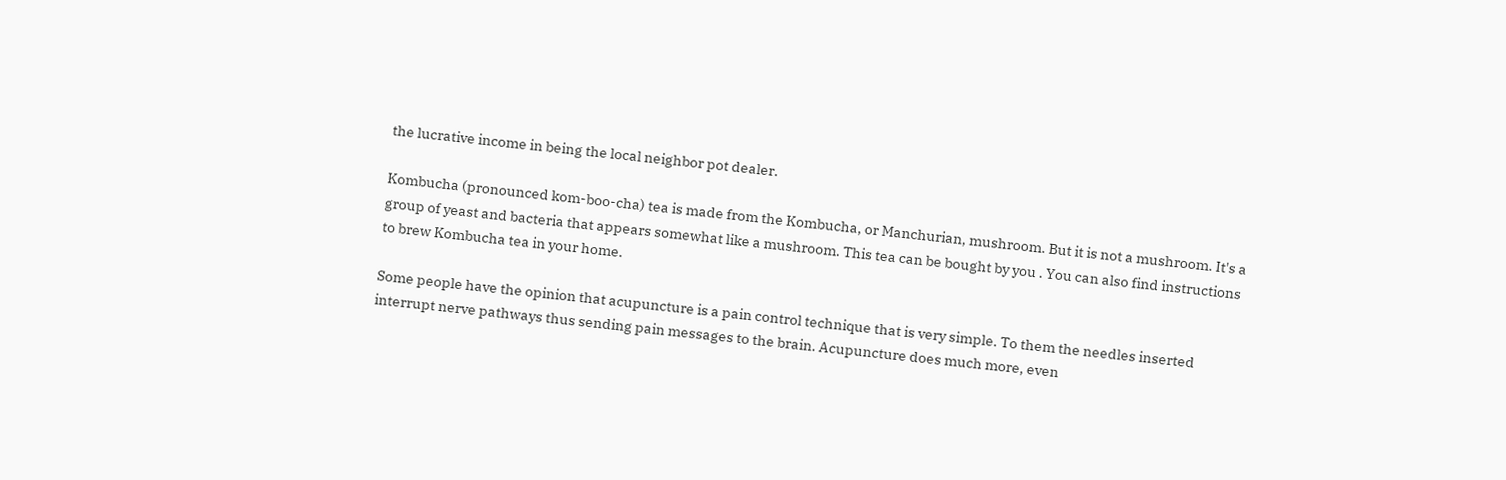the lucrative income in being the local neighbor pot dealer.

Kombucha (pronounced kom-boo-cha) tea is made from the Kombucha, or Manchurian, mushroom. But it is not a mushroom. It's a group of yeast and bacteria that appears somewhat like a mushroom. This tea can be bought by you . You can also find instructions to brew Kombucha tea in your home.

Some people have the opinion that acupuncture is a pain control technique that is very simple. To them the needles inserted interrupt nerve pathways thus sending pain messages to the brain. Acupuncture does much more, even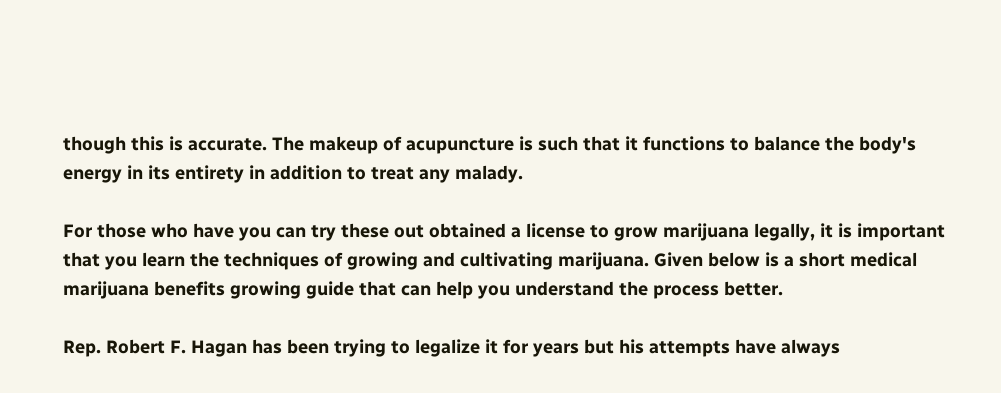though this is accurate. The makeup of acupuncture is such that it functions to balance the body's energy in its entirety in addition to treat any malady.

For those who have you can try these out obtained a license to grow marijuana legally, it is important that you learn the techniques of growing and cultivating marijuana. Given below is a short medical marijuana benefits growing guide that can help you understand the process better.

Rep. Robert F. Hagan has been trying to legalize it for years but his attempts have always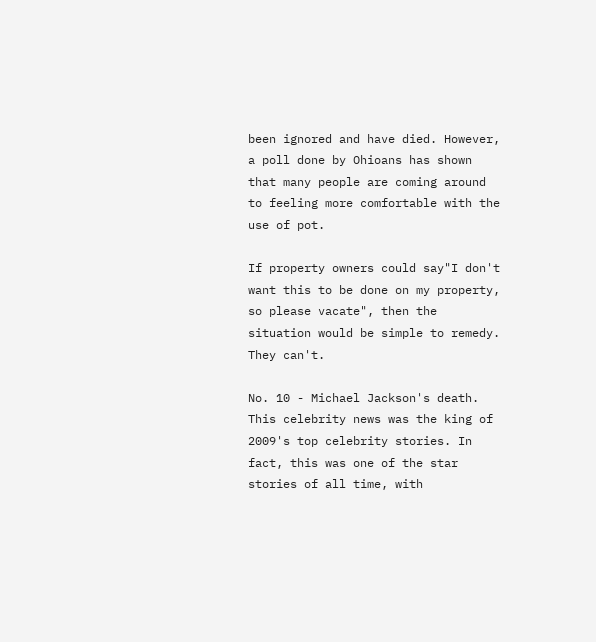been ignored and have died. However, a poll done by Ohioans has shown that many people are coming around to feeling more comfortable with the use of pot.

If property owners could say"I don't want this to be done on my property, so please vacate", then the situation would be simple to remedy. They can't.

No. 10 - Michael Jackson's death. This celebrity news was the king of 2009's top celebrity stories. In fact, this was one of the star stories of all time, with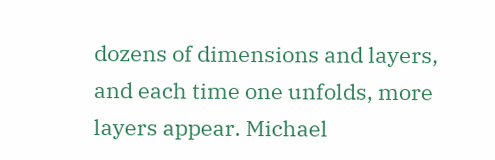dozens of dimensions and layers, and each time one unfolds, more layers appear. Michael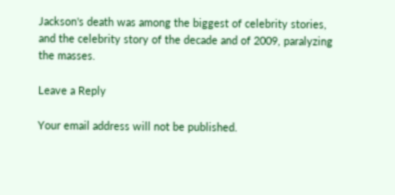Jackson's death was among the biggest of celebrity stories, and the celebrity story of the decade and of 2009, paralyzing the masses.

Leave a Reply

Your email address will not be published.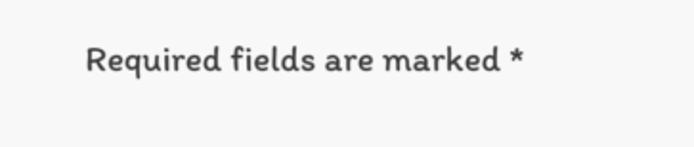Required fields are marked *